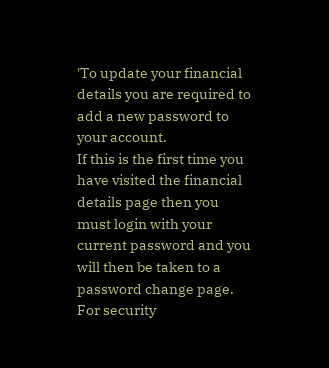'To update your financial details you are required to add a new password to your account.
If this is the first time you have visited the financial details page then you must login with your current password and you will then be taken to a password change page.
For security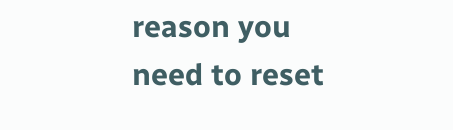reason you need to reset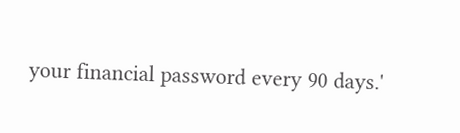your financial password every 90 days.'